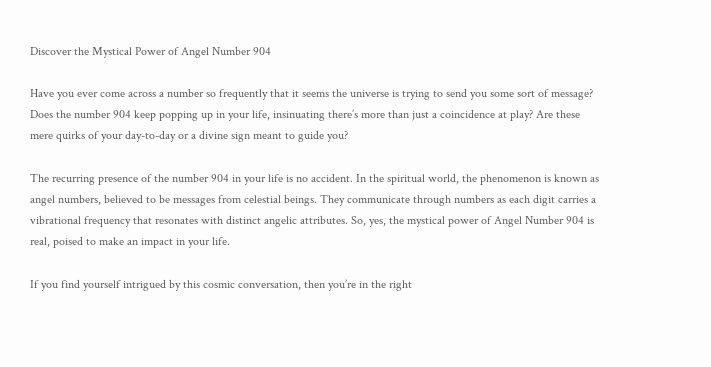Discover the Mystical Power of Angel Number 904

Have you ever come across a number so frequently that it seems the universe is trying to send you some sort of message? Does the number 904 keep popping up in your life, insinuating there’s more than just a coincidence at play? Are these mere quirks of your day-to-day or a divine sign meant to guide you?

The recurring presence of the number 904 in your life is no accident. In the spiritual world, the phenomenon is known as angel numbers, believed to be messages from celestial beings. They communicate through numbers as each digit carries a vibrational frequency that resonates with distinct angelic attributes. So, yes, the mystical power of Angel Number 904 is real, poised to make an impact in your life.

If you find yourself intrigued by this cosmic conversation, then you’re in the right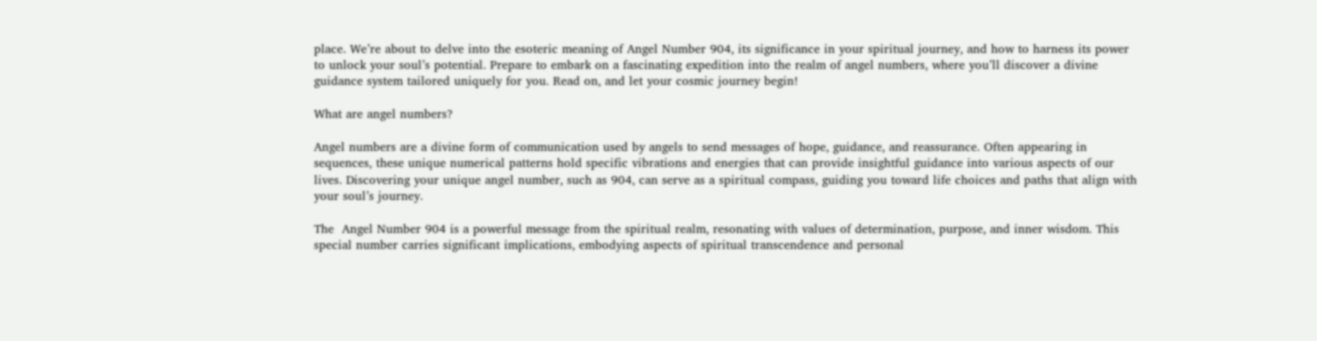place. We’re about to delve into the esoteric meaning of Angel Number 904, its significance in your spiritual journey, and how to harness its power to unlock your soul’s potential. Prepare to embark on a fascinating expedition into the realm of angel numbers, where you’ll discover a divine guidance system tailored uniquely for you. Read on, and let your cosmic journey begin!

What are angel numbers?

Angel numbers are a divine form of communication used by angels to send messages of hope, guidance, and reassurance. Often appearing in sequences, these unique numerical patterns hold specific vibrations and energies that can provide insightful guidance into various aspects of our lives. Discovering your unique angel number, such as 904, can serve as a spiritual compass, guiding you toward life choices and paths that align with your soul’s journey.

The  Angel Number 904 is a powerful message from the spiritual realm, resonating with values of determination, purpose, and inner wisdom. This special number carries significant implications, embodying aspects of spiritual transcendence and personal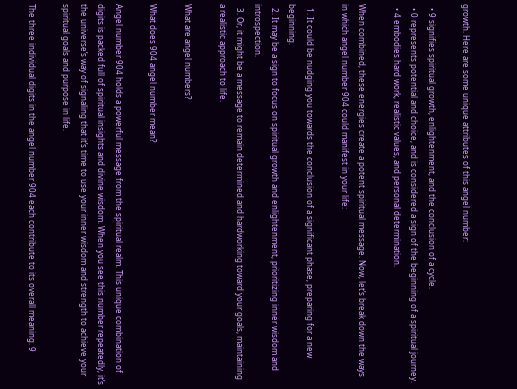growth. Here are some unique attributes of this angel number:

  • 9 signifies spiritual growth, enlightenment, and the conclusion of a cycle.
  • 0 represents potential and choice, and is considered a sign of the beginning of a spiritual journey.
  • 4 embodies hard work, realistic values, and personal determination.

When combined, these energies create a potent spiritual message. Now, let’s break down the ways in which angel number 904 could manifest in your life:

  1. It could be nudging you towards the conclusion of a significant phase, preparing for a new beginning.
  2. It may be a sign to focus on spiritual growth and enlightenment, prioritizing inner wisdom and introspection.
  3. Or, it might be a message to remain determined and hardworking toward your goals, maintaining a realistic approach to life.

What are angel numbers?

What does 904 angel number mean?

Angel number 904 holds a powerful message from the spiritual realm. This unique combination of digits is packed full of spiritual insights and divine wisdom. When you see this number repeatedly, it’s the universe’s way of signaling that it’s time to use your inner wisdom and strength to achieve your spiritual goals and purpose in life.

The three individual digits in the angel number 904 each contribute to its overall meaning. 9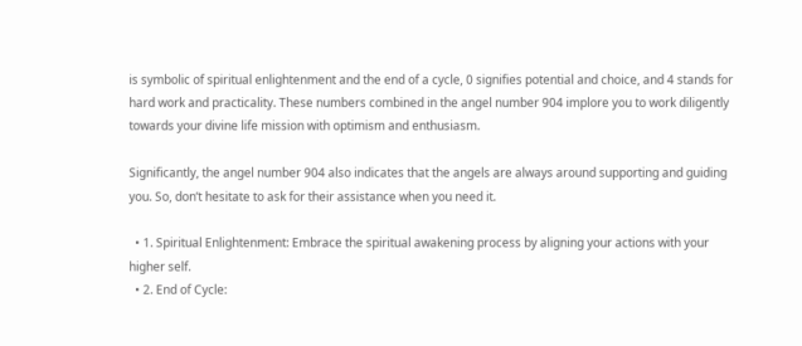is symbolic of spiritual enlightenment and the end of a cycle, 0 signifies potential and choice, and 4 stands for hard work and practicality. These numbers combined in the angel number 904 implore you to work diligently towards your divine life mission with optimism and enthusiasm.

Significantly, the angel number 904 also indicates that the angels are always around supporting and guiding you. So, don’t hesitate to ask for their assistance when you need it.

  • 1. Spiritual Enlightenment: Embrace the spiritual awakening process by aligning your actions with your higher self.
  • 2. End of Cycle: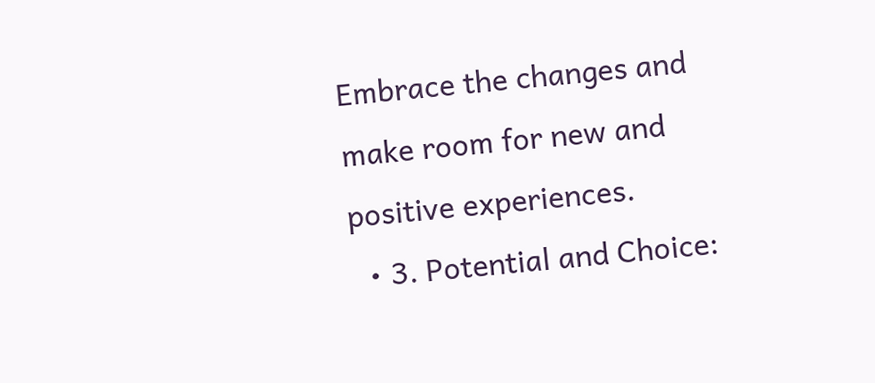Embrace the changes and make room for new and positive experiences.
  • 3. Potential and Choice: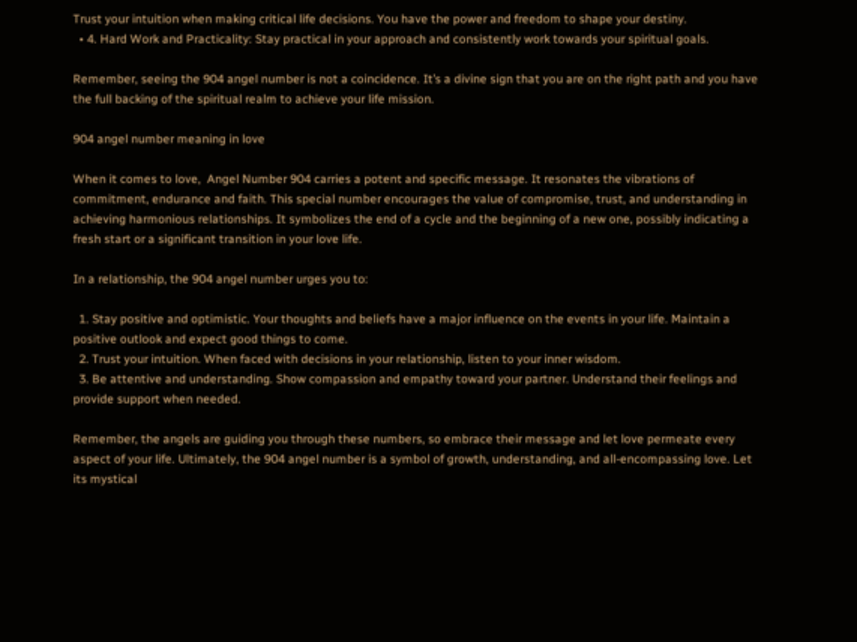Trust your intuition when making critical life decisions. You have the power and freedom to shape your destiny.
  • 4. Hard Work and Practicality: Stay practical in your approach and consistently work towards your spiritual goals.

Remember, seeing the 904 angel number is not a coincidence. It’s a divine sign that you are on the right path and you have the full backing of the spiritual realm to achieve your life mission.

904 angel number meaning in love

When it comes to love,  Angel Number 904 carries a potent and specific message. It resonates the vibrations of commitment, endurance and faith. This special number encourages the value of compromise, trust, and understanding in achieving harmonious relationships. It symbolizes the end of a cycle and the beginning of a new one, possibly indicating a fresh start or a significant transition in your love life.

In a relationship, the 904 angel number urges you to:

  1. Stay positive and optimistic. Your thoughts and beliefs have a major influence on the events in your life. Maintain a positive outlook and expect good things to come.
  2. Trust your intuition. When faced with decisions in your relationship, listen to your inner wisdom.
  3. Be attentive and understanding. Show compassion and empathy toward your partner. Understand their feelings and provide support when needed.

Remember, the angels are guiding you through these numbers, so embrace their message and let love permeate every aspect of your life. Ultimately, the 904 angel number is a symbol of growth, understanding, and all-encompassing love. Let its mystical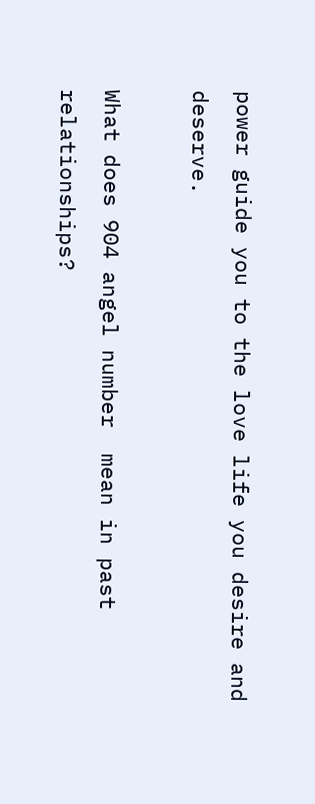power guide you to the love life you desire and deserve.

What does 904 angel number  mean in past relationships?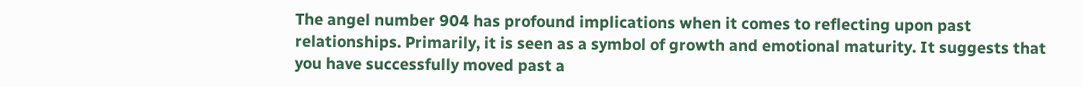The angel number 904 has profound implications when it comes to reflecting upon past relationships. Primarily, it is seen as a symbol of growth and emotional maturity. It suggests that you have successfully moved past a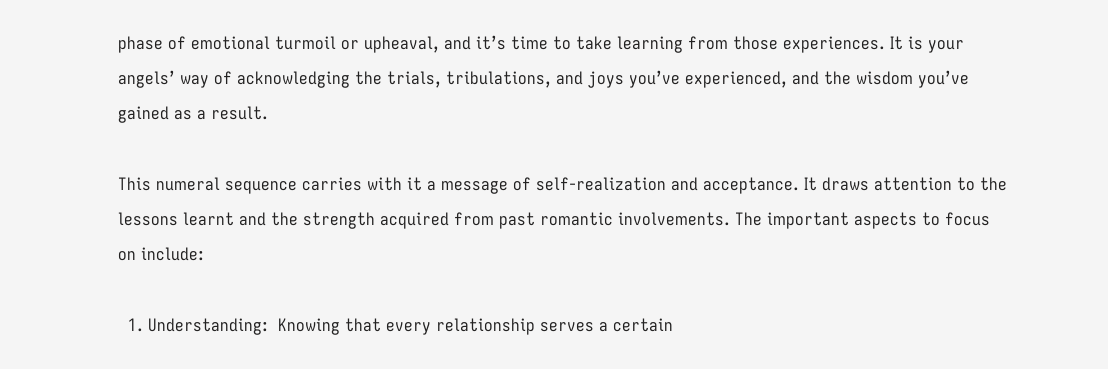phase of emotional turmoil or upheaval, and it’s time to take learning from those experiences. It is your angels’ way of acknowledging the trials, tribulations, and joys you’ve experienced, and the wisdom you’ve gained as a result.

This numeral sequence carries with it a message of self-realization and acceptance. It draws attention to the lessons learnt and the strength acquired from past romantic involvements. The important aspects to focus on include:

  1. Understanding:  Knowing that every relationship serves a certain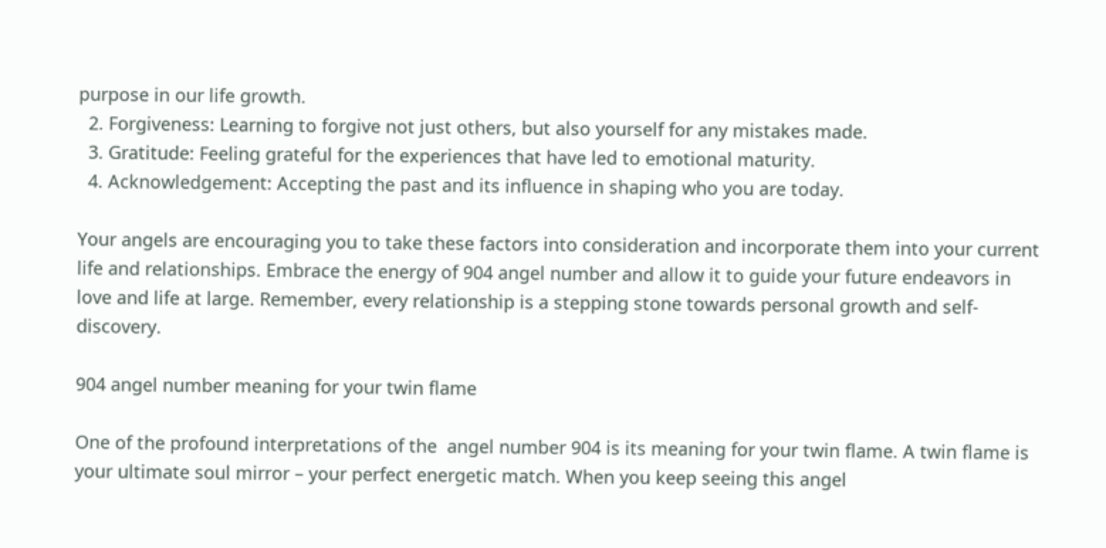purpose in our life growth.
  2. Forgiveness: Learning to forgive not just others, but also yourself for any mistakes made.
  3. Gratitude: Feeling grateful for the experiences that have led to emotional maturity.
  4. Acknowledgement: Accepting the past and its influence in shaping who you are today.

Your angels are encouraging you to take these factors into consideration and incorporate them into your current life and relationships. Embrace the energy of 904 angel number and allow it to guide your future endeavors in love and life at large. Remember, every relationship is a stepping stone towards personal growth and self-discovery.

904 angel number meaning for your twin flame

One of the profound interpretations of the  angel number 904 is its meaning for your twin flame. A twin flame is your ultimate soul mirror – your perfect energetic match. When you keep seeing this angel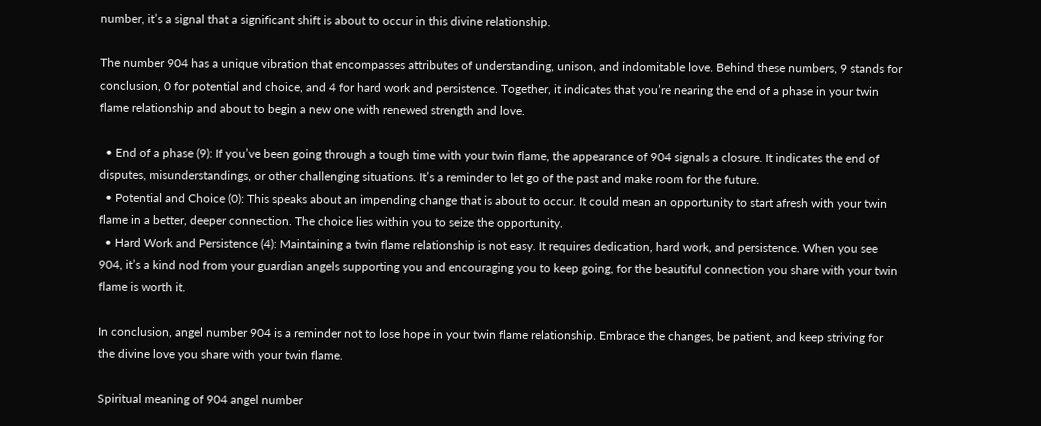number, it’s a signal that a significant shift is about to occur in this divine relationship.

The number 904 has a unique vibration that encompasses attributes of understanding, unison, and indomitable love. Behind these numbers, 9 stands for conclusion, 0 for potential and choice, and 4 for hard work and persistence. Together, it indicates that you’re nearing the end of a phase in your twin flame relationship and about to begin a new one with renewed strength and love.

  • End of a phase (9): If you’ve been going through a tough time with your twin flame, the appearance of 904 signals a closure. It indicates the end of disputes, misunderstandings, or other challenging situations. It’s a reminder to let go of the past and make room for the future.
  • Potential and Choice (0): This speaks about an impending change that is about to occur. It could mean an opportunity to start afresh with your twin flame in a better, deeper connection. The choice lies within you to seize the opportunity.
  • Hard Work and Persistence (4): Maintaining a twin flame relationship is not easy. It requires dedication, hard work, and persistence. When you see 904, it’s a kind nod from your guardian angels supporting you and encouraging you to keep going, for the beautiful connection you share with your twin flame is worth it.

In conclusion, angel number 904 is a reminder not to lose hope in your twin flame relationship. Embrace the changes, be patient, and keep striving for the divine love you share with your twin flame.

Spiritual meaning of 904 angel number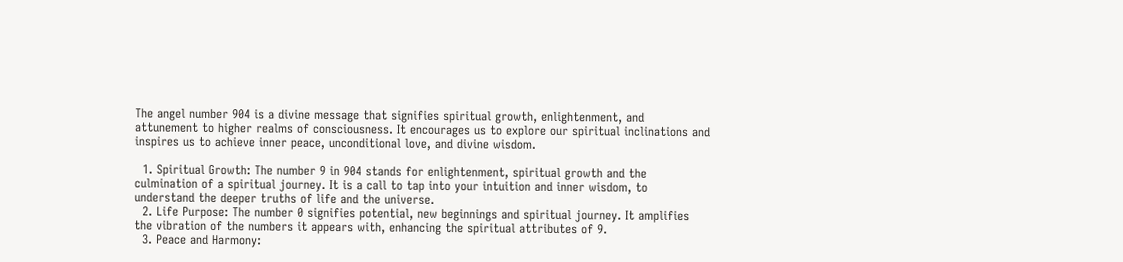The angel number 904 is a divine message that signifies spiritual growth, enlightenment, and attunement to higher realms of consciousness. It encourages us to explore our spiritual inclinations and inspires us to achieve inner peace, unconditional love, and divine wisdom.

  1. Spiritual Growth: The number 9 in 904 stands for enlightenment, spiritual growth and the culmination of a spiritual journey. It is a call to tap into your intuition and inner wisdom, to understand the deeper truths of life and the universe.
  2. Life Purpose: The number 0 signifies potential, new beginnings and spiritual journey. It amplifies the vibration of the numbers it appears with, enhancing the spiritual attributes of 9.
  3. Peace and Harmony: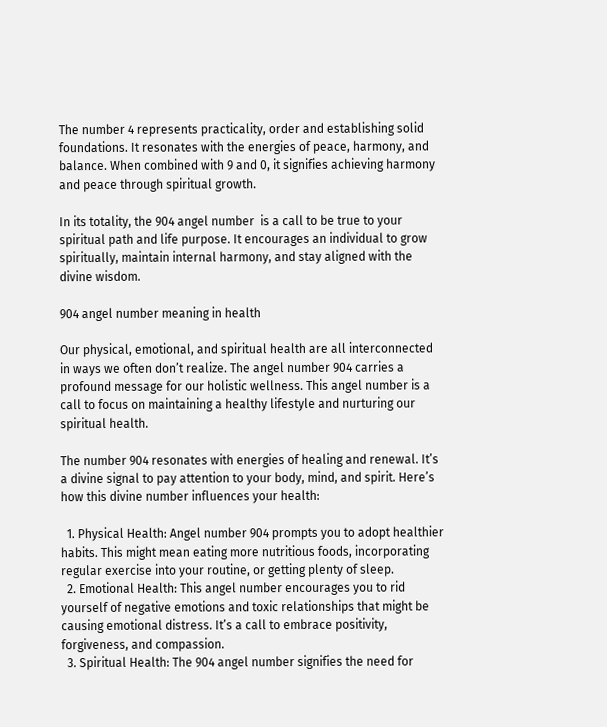The number 4 represents practicality, order and establishing solid foundations. It resonates with the energies of peace, harmony, and balance. When combined with 9 and 0, it signifies achieving harmony and peace through spiritual growth.

In its totality, the 904 angel number  is a call to be true to your spiritual path and life purpose. It encourages an individual to grow spiritually, maintain internal harmony, and stay aligned with the divine wisdom.

904 angel number meaning in health

Our physical, emotional, and spiritual health are all interconnected in ways we often don’t realize. The angel number 904 carries a profound message for our holistic wellness. This angel number is a call to focus on maintaining a healthy lifestyle and nurturing our spiritual health.

The number 904 resonates with energies of healing and renewal. It’s a divine signal to pay attention to your body, mind, and spirit. Here’s how this divine number influences your health:

  1. Physical Health: Angel number 904 prompts you to adopt healthier habits. This might mean eating more nutritious foods, incorporating regular exercise into your routine, or getting plenty of sleep.
  2. Emotional Health: This angel number encourages you to rid yourself of negative emotions and toxic relationships that might be causing emotional distress. It’s a call to embrace positivity, forgiveness, and compassion.
  3. Spiritual Health: The 904 angel number signifies the need for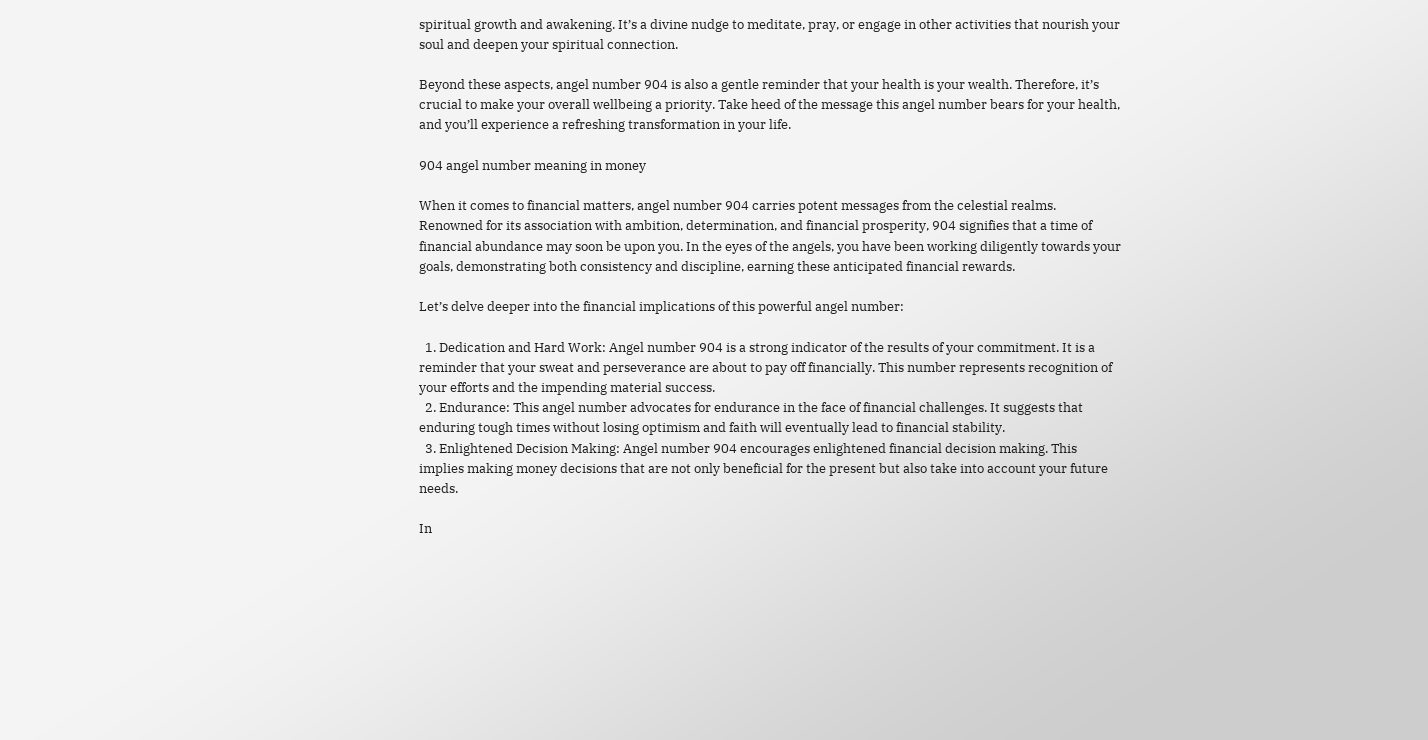spiritual growth and awakening. It’s a divine nudge to meditate, pray, or engage in other activities that nourish your soul and deepen your spiritual connection.

Beyond these aspects, angel number 904 is also a gentle reminder that your health is your wealth. Therefore, it’s crucial to make your overall wellbeing a priority. Take heed of the message this angel number bears for your health, and you’ll experience a refreshing transformation in your life.

904 angel number meaning in money

When it comes to financial matters, angel number 904 carries potent messages from the celestial realms. Renowned for its association with ambition, determination, and financial prosperity, 904 signifies that a time of financial abundance may soon be upon you. In the eyes of the angels, you have been working diligently towards your goals, demonstrating both consistency and discipline, earning these anticipated financial rewards.

Let’s delve deeper into the financial implications of this powerful angel number:

  1. Dedication and Hard Work: Angel number 904 is a strong indicator of the results of your commitment. It is a reminder that your sweat and perseverance are about to pay off financially. This number represents recognition of your efforts and the impending material success.
  2. Endurance: This angel number advocates for endurance in the face of financial challenges. It suggests that enduring tough times without losing optimism and faith will eventually lead to financial stability.
  3. Enlightened Decision Making: Angel number 904 encourages enlightened financial decision making. This implies making money decisions that are not only beneficial for the present but also take into account your future needs.

In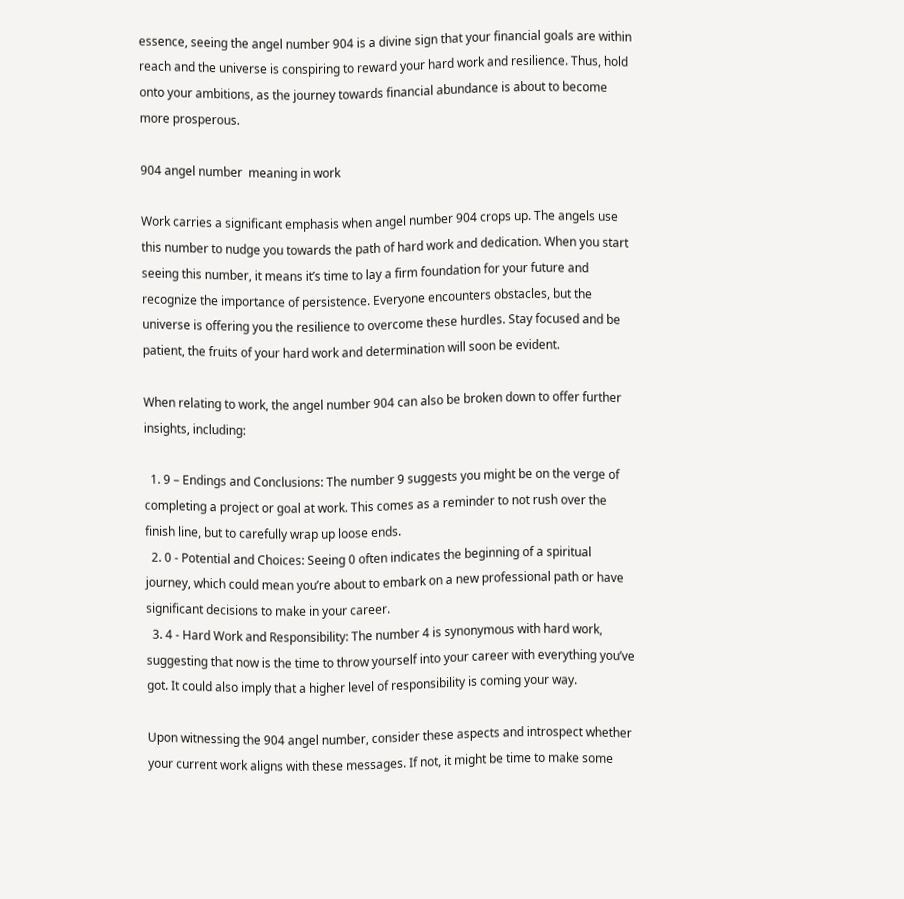essence, seeing the angel number 904 is a divine sign that your financial goals are within reach and the universe is conspiring to reward your hard work and resilience. Thus, hold onto your ambitions, as the journey towards financial abundance is about to become more prosperous.

904 angel number  meaning in work

Work carries a significant emphasis when angel number 904 crops up. The angels use this number to nudge you towards the path of hard work and dedication. When you start seeing this number, it means it’s time to lay a firm foundation for your future and recognize the importance of persistence. Everyone encounters obstacles, but the universe is offering you the resilience to overcome these hurdles. Stay focused and be patient, the fruits of your hard work and determination will soon be evident.

When relating to work, the angel number 904 can also be broken down to offer further insights, including:

  1. 9 – Endings and Conclusions: The number 9 suggests you might be on the verge of completing a project or goal at work. This comes as a reminder to not rush over the finish line, but to carefully wrap up loose ends.
  2. 0 - Potential and Choices: Seeing 0 often indicates the beginning of a spiritual journey, which could mean you’re about to embark on a new professional path or have significant decisions to make in your career.
  3. 4 - Hard Work and Responsibility: The number 4 is synonymous with hard work, suggesting that now is the time to throw yourself into your career with everything you’ve got. It could also imply that a higher level of responsibility is coming your way.

Upon witnessing the 904 angel number, consider these aspects and introspect whether your current work aligns with these messages. If not, it might be time to make some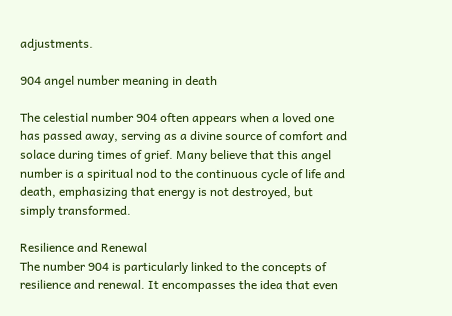adjustments.

904 angel number meaning in death

The celestial number 904 often appears when a loved one has passed away, serving as a divine source of comfort and solace during times of grief. Many believe that this angel number is a spiritual nod to the continuous cycle of life and death, emphasizing that energy is not destroyed, but simply transformed.

Resilience and Renewal
The number 904 is particularly linked to the concepts of resilience and renewal. It encompasses the idea that even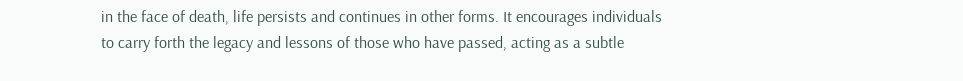in the face of death, life persists and continues in other forms. It encourages individuals to carry forth the legacy and lessons of those who have passed, acting as a subtle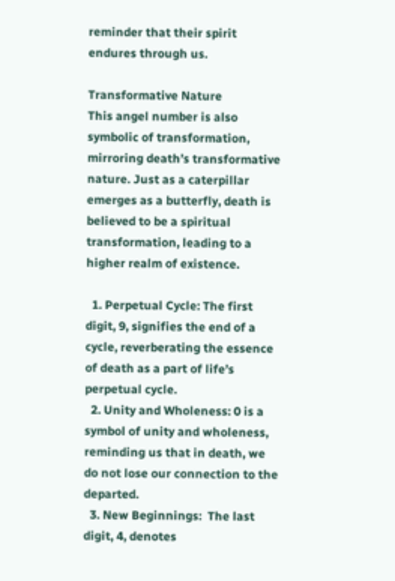reminder that their spirit endures through us.

Transformative Nature
This angel number is also symbolic of transformation, mirroring death’s transformative nature. Just as a caterpillar emerges as a butterfly, death is believed to be a spiritual transformation, leading to a higher realm of existence.

  1. Perpetual Cycle: The first digit, 9, signifies the end of a cycle, reverberating the essence of death as a part of life’s perpetual cycle.
  2. Unity and Wholeness: 0 is a symbol of unity and wholeness, reminding us that in death, we do not lose our connection to the departed.
  3. New Beginnings:  The last digit, 4, denotes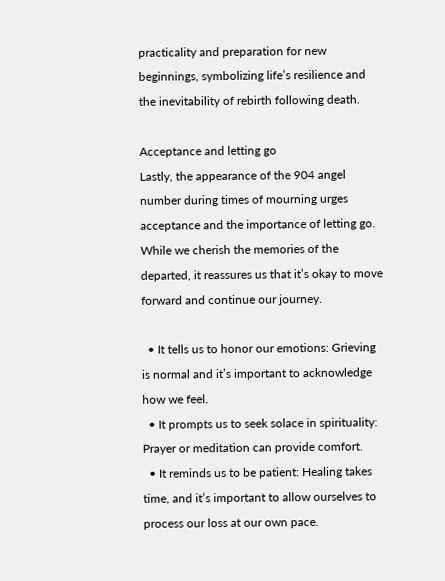practicality and preparation for new beginnings, symbolizing life’s resilience and the inevitability of rebirth following death.

Acceptance and letting go
Lastly, the appearance of the 904 angel number during times of mourning urges acceptance and the importance of letting go. While we cherish the memories of the departed, it reassures us that it’s okay to move forward and continue our journey.

  • It tells us to honor our emotions: Grieving is normal and it’s important to acknowledge how we feel.
  • It prompts us to seek solace in spirituality: Prayer or meditation can provide comfort.
  • It reminds us to be patient: Healing takes time, and it’s important to allow ourselves to process our loss at our own pace.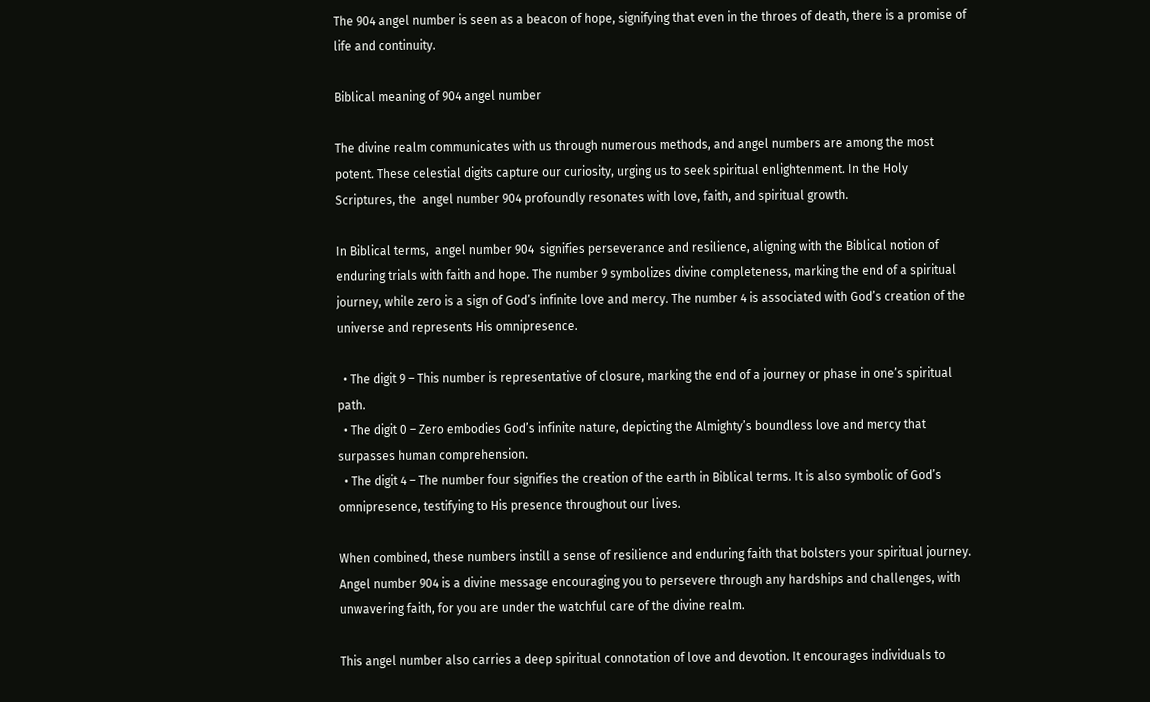The 904 angel number is seen as a beacon of hope, signifying that even in the throes of death, there is a promise of life and continuity.

Biblical meaning of 904 angel number

The divine realm communicates with us through numerous methods, and angel numbers are among the most potent. These celestial digits capture our curiosity, urging us to seek spiritual enlightenment. In the Holy Scriptures, the  angel number 904 profoundly resonates with love, faith, and spiritual growth.

In Biblical terms,  angel number 904  signifies perseverance and resilience, aligning with the Biblical notion of enduring trials with faith and hope. The number 9 symbolizes divine completeness, marking the end of a spiritual journey, while zero is a sign of God’s infinite love and mercy. The number 4 is associated with God’s creation of the universe and represents His omnipresence.

  • The digit 9 – This number is representative of closure, marking the end of a journey or phase in one’s spiritual path.
  • The digit 0 – Zero embodies God’s infinite nature, depicting the Almighty’s boundless love and mercy that surpasses human comprehension.
  • The digit 4 – The number four signifies the creation of the earth in Biblical terms. It is also symbolic of God’s omnipresence, testifying to His presence throughout our lives.

When combined, these numbers instill a sense of resilience and enduring faith that bolsters your spiritual journey. Angel number 904 is a divine message encouraging you to persevere through any hardships and challenges, with unwavering faith, for you are under the watchful care of the divine realm.

This angel number also carries a deep spiritual connotation of love and devotion. It encourages individuals to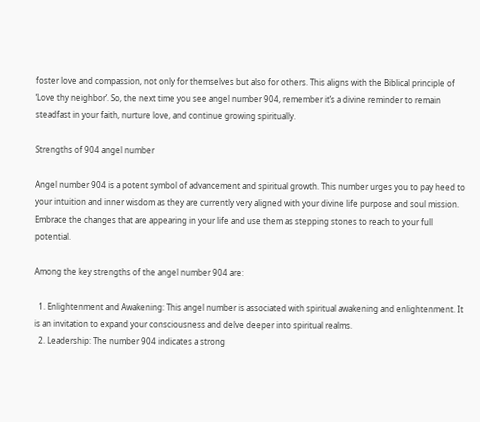foster love and compassion, not only for themselves but also for others. This aligns with the Biblical principle of ‘Love thy neighbor’. So, the next time you see angel number 904, remember it’s a divine reminder to remain steadfast in your faith, nurture love, and continue growing spiritually.

Strengths of 904 angel number

Angel number 904 is a potent symbol of advancement and spiritual growth. This number urges you to pay heed to your intuition and inner wisdom as they are currently very aligned with your divine life purpose and soul mission. Embrace the changes that are appearing in your life and use them as stepping stones to reach to your full potential.

Among the key strengths of the angel number 904 are:

  1. Enlightenment and Awakening: This angel number is associated with spiritual awakening and enlightenment. It is an invitation to expand your consciousness and delve deeper into spiritual realms.
  2. Leadership: The number 904 indicates a strong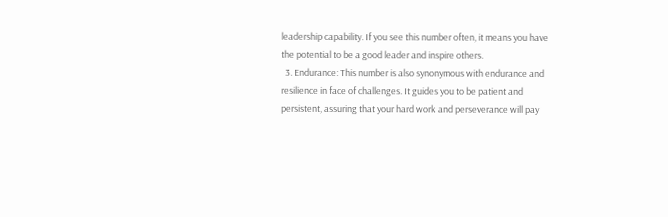leadership capability. If you see this number often, it means you have the potential to be a good leader and inspire others.
  3. Endurance: This number is also synonymous with endurance and resilience in face of challenges. It guides you to be patient and persistent, assuring that your hard work and perseverance will pay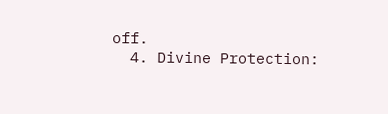off.
  4. Divine Protection: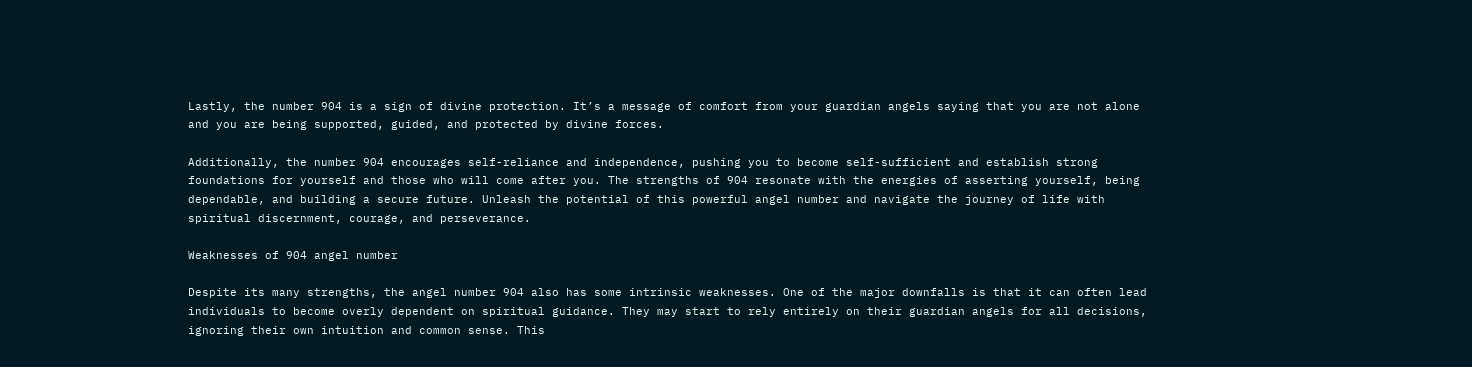Lastly, the number 904 is a sign of divine protection. It’s a message of comfort from your guardian angels saying that you are not alone and you are being supported, guided, and protected by divine forces.

Additionally, the number 904 encourages self-reliance and independence, pushing you to become self-sufficient and establish strong foundations for yourself and those who will come after you. The strengths of 904 resonate with the energies of asserting yourself, being dependable, and building a secure future. Unleash the potential of this powerful angel number and navigate the journey of life with spiritual discernment, courage, and perseverance.

Weaknesses of 904 angel number

Despite its many strengths, the angel number 904 also has some intrinsic weaknesses. One of the major downfalls is that it can often lead individuals to become overly dependent on spiritual guidance. They may start to rely entirely on their guardian angels for all decisions, ignoring their own intuition and common sense. This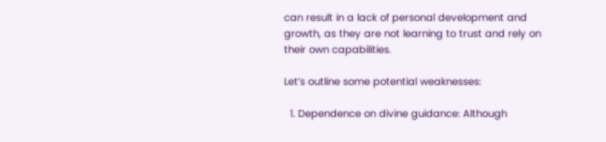can result in a lack of personal development and growth, as they are not learning to trust and rely on their own capabilities.

Let’s outline some potential weaknesses:

  1. Dependence on divine guidance: Although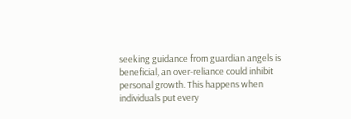seeking guidance from guardian angels is beneficial, an over-reliance could inhibit personal growth. This happens when individuals put every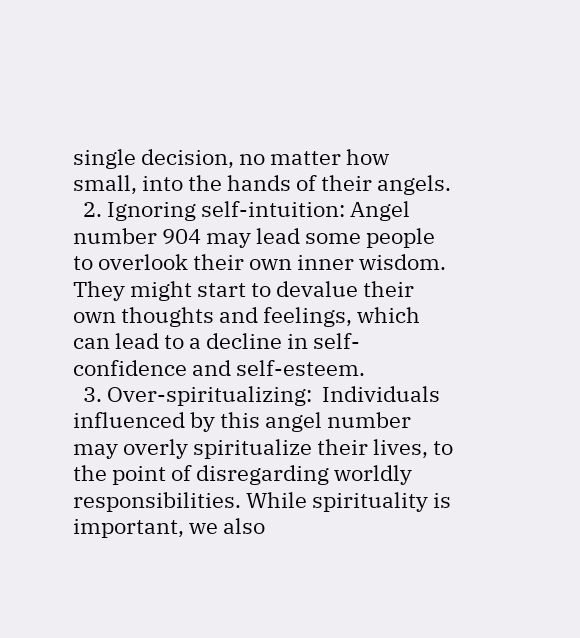single decision, no matter how small, into the hands of their angels.
  2. Ignoring self-intuition: Angel number 904 may lead some people to overlook their own inner wisdom. They might start to devalue their own thoughts and feelings, which can lead to a decline in self-confidence and self-esteem.
  3. Over-spiritualizing:  Individuals influenced by this angel number may overly spiritualize their lives, to the point of disregarding worldly responsibilities. While spirituality is important, we also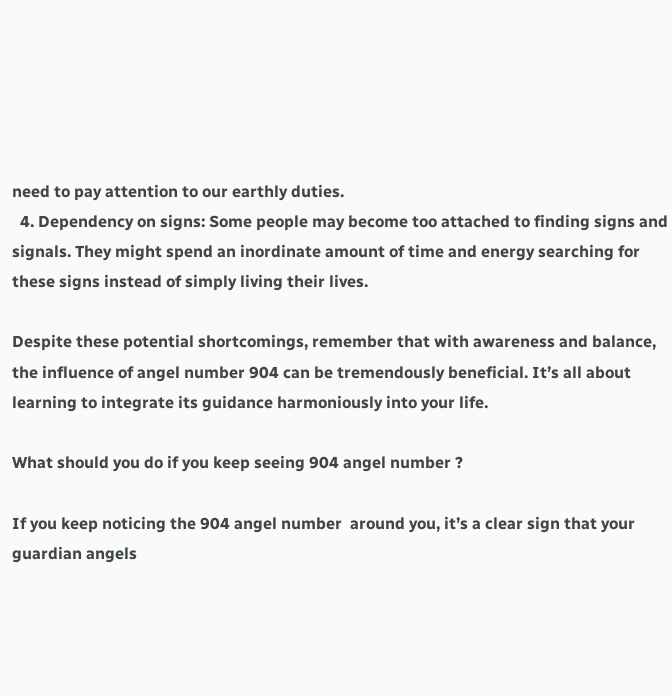need to pay attention to our earthly duties.
  4. Dependency on signs: Some people may become too attached to finding signs and signals. They might spend an inordinate amount of time and energy searching for these signs instead of simply living their lives.

Despite these potential shortcomings, remember that with awareness and balance, the influence of angel number 904 can be tremendously beneficial. It’s all about learning to integrate its guidance harmoniously into your life.

What should you do if you keep seeing 904 angel number ?

If you keep noticing the 904 angel number  around you, it’s a clear sign that your guardian angels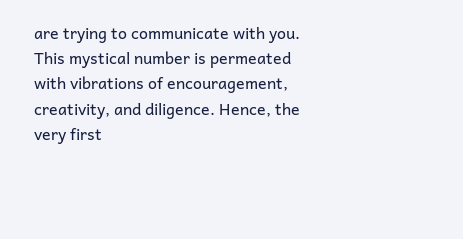are trying to communicate with you. This mystical number is permeated with vibrations of encouragement, creativity, and diligence. Hence, the very first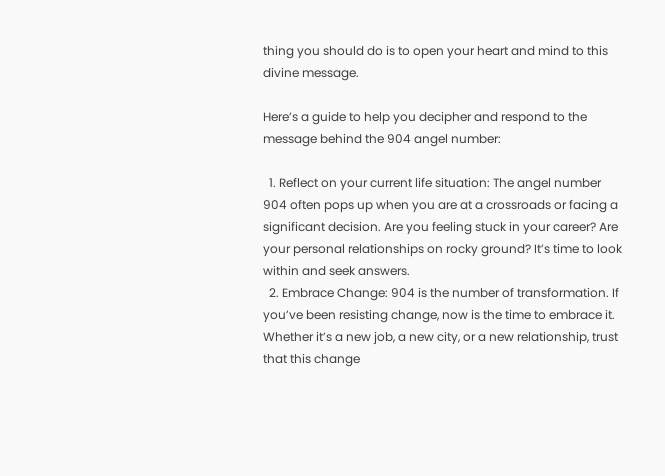thing you should do is to open your heart and mind to this divine message.

Here’s a guide to help you decipher and respond to the message behind the 904 angel number:

  1. Reflect on your current life situation: The angel number 904 often pops up when you are at a crossroads or facing a significant decision. Are you feeling stuck in your career? Are your personal relationships on rocky ground? It’s time to look within and seek answers.
  2. Embrace Change: 904 is the number of transformation. If you’ve been resisting change, now is the time to embrace it. Whether it’s a new job, a new city, or a new relationship, trust that this change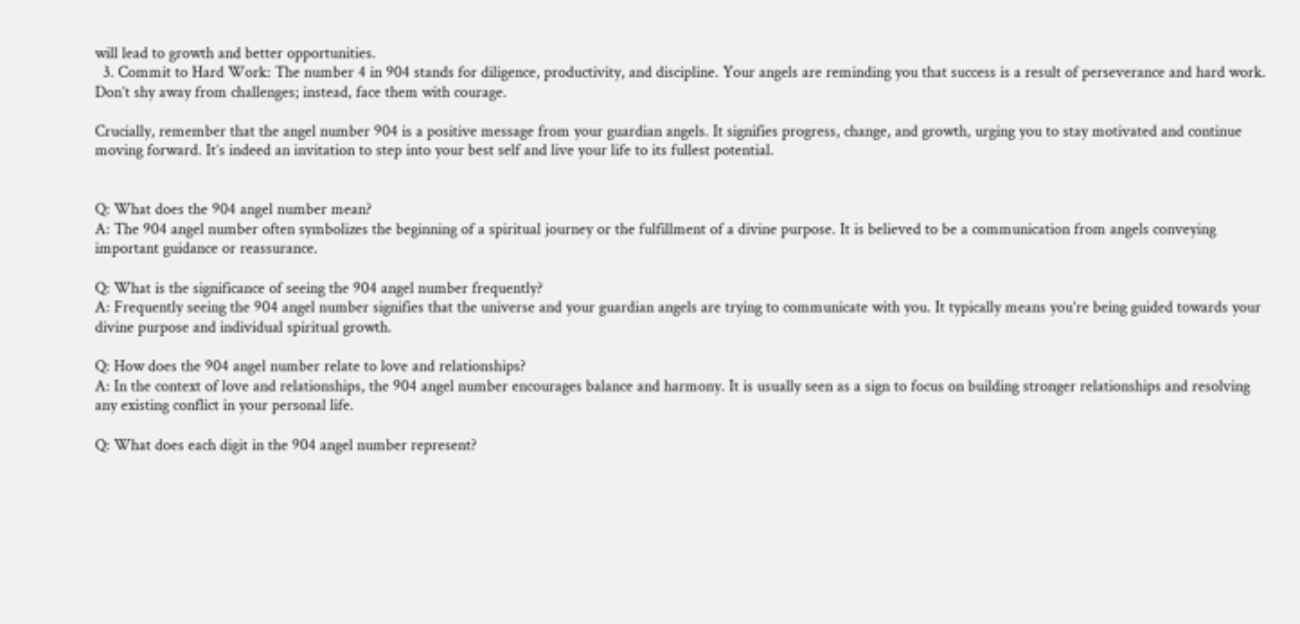will lead to growth and better opportunities.
  3. Commit to Hard Work: The number 4 in 904 stands for diligence, productivity, and discipline. Your angels are reminding you that success is a result of perseverance and hard work. Don’t shy away from challenges; instead, face them with courage.

Crucially, remember that the angel number 904 is a positive message from your guardian angels. It signifies progress, change, and growth, urging you to stay motivated and continue moving forward. It’s indeed an invitation to step into your best self and live your life to its fullest potential.


Q: What does the 904 angel number mean?
A: The 904 angel number often symbolizes the beginning of a spiritual journey or the fulfillment of a divine purpose. It is believed to be a communication from angels conveying important guidance or reassurance.

Q: What is the significance of seeing the 904 angel number frequently?
A: Frequently seeing the 904 angel number signifies that the universe and your guardian angels are trying to communicate with you. It typically means you’re being guided towards your divine purpose and individual spiritual growth.

Q: How does the 904 angel number relate to love and relationships?
A: In the context of love and relationships, the 904 angel number encourages balance and harmony. It is usually seen as a sign to focus on building stronger relationships and resolving any existing conflict in your personal life.

Q: What does each digit in the 904 angel number represent?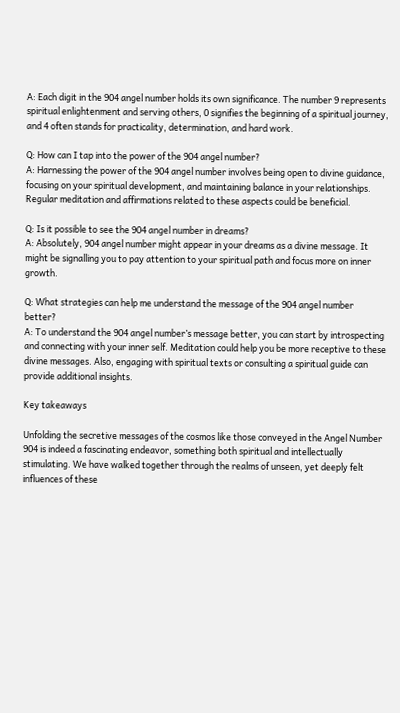A: Each digit in the 904 angel number holds its own significance. The number 9 represents spiritual enlightenment and serving others, 0 signifies the beginning of a spiritual journey, and 4 often stands for practicality, determination, and hard work.

Q: How can I tap into the power of the 904 angel number?
A: Harnessing the power of the 904 angel number involves being open to divine guidance, focusing on your spiritual development, and maintaining balance in your relationships. Regular meditation and affirmations related to these aspects could be beneficial.

Q: Is it possible to see the 904 angel number in dreams?
A: Absolutely, 904 angel number might appear in your dreams as a divine message. It might be signalling you to pay attention to your spiritual path and focus more on inner growth.

Q: What strategies can help me understand the message of the 904 angel number better?
A: To understand the 904 angel number’s message better, you can start by introspecting and connecting with your inner self. Meditation could help you be more receptive to these divine messages. Also, engaging with spiritual texts or consulting a spiritual guide can provide additional insights.

Key takeaways

Unfolding the secretive messages of the cosmos like those conveyed in the Angel Number 904 is indeed a fascinating endeavor, something both spiritual and intellectually stimulating. We have walked together through the realms of unseen, yet deeply felt influences of these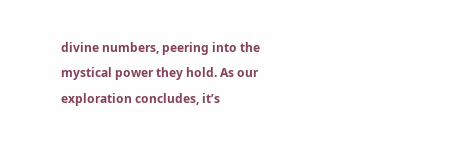divine numbers, peering into the mystical power they hold. As our exploration concludes, it’s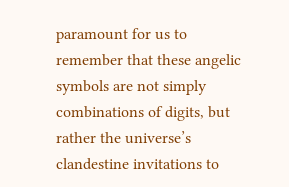paramount for us to remember that these angelic symbols are not simply combinations of digits, but rather the universe’s clandestine invitations to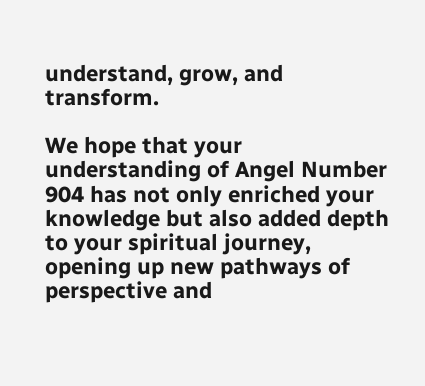understand, grow, and transform.

We hope that your understanding of Angel Number 904 has not only enriched your knowledge but also added depth to your spiritual journey, opening up new pathways of perspective and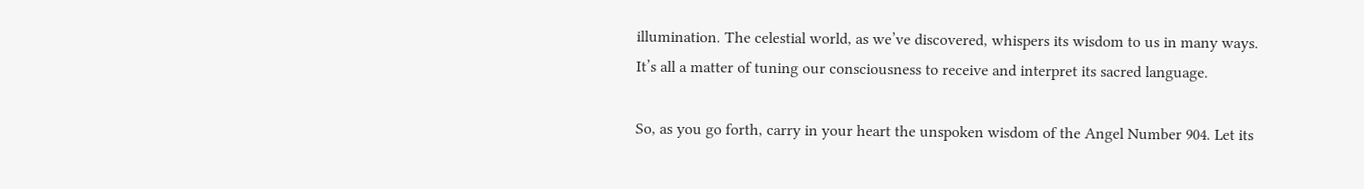illumination. The celestial world, as we’ve discovered, whispers its wisdom to us in many ways. It’s all a matter of tuning our consciousness to receive and interpret its sacred language.

So, as you go forth, carry in your heart the unspoken wisdom of the Angel Number 904. Let its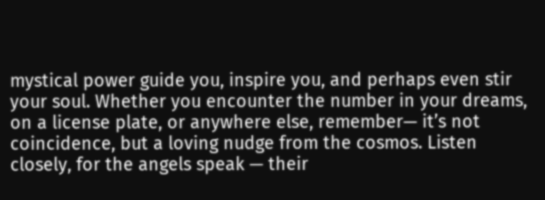mystical power guide you, inspire you, and perhaps even stir your soul. Whether you encounter the number in your dreams, on a license plate, or anywhere else, remember— it’s not coincidence, but a loving nudge from the cosmos. Listen closely, for the angels speak — their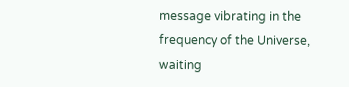message vibrating in the frequency of the Universe, waiting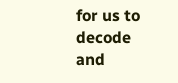for us to decode and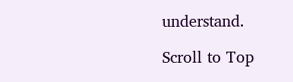understand.

Scroll to Top